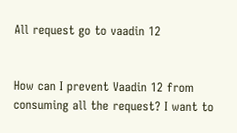All request go to vaadin 12


How can I prevent Vaadin 12 from consuming all the request? I want to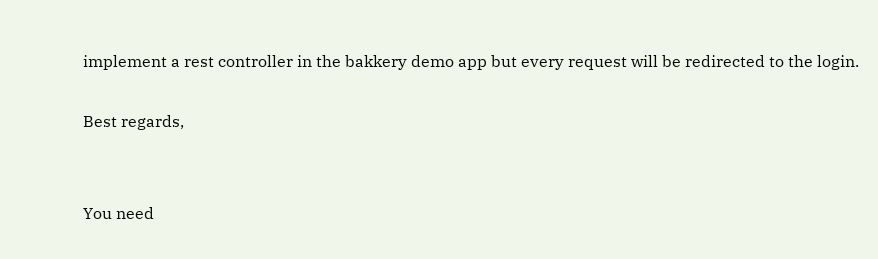implement a rest controller in the bakkery demo app but every request will be redirected to the login.

Best regards,


You need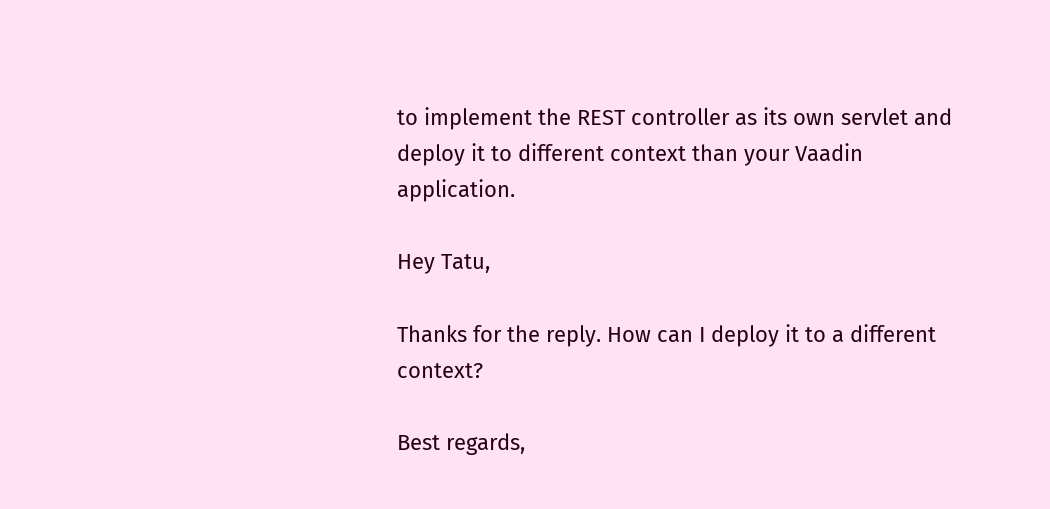to implement the REST controller as its own servlet and deploy it to different context than your Vaadin application.

Hey Tatu,

Thanks for the reply. How can I deploy it to a different context?

Best regards,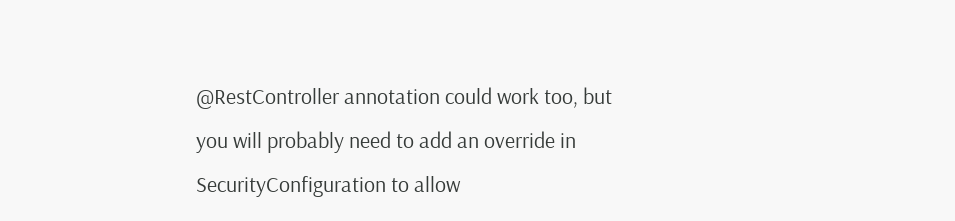@RestController annotation could work too, but you will probably need to add an override in SecurityConfiguration to allow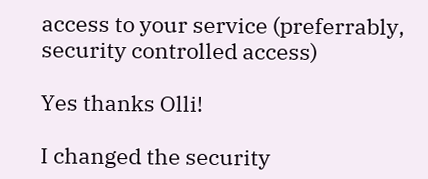access to your service (preferrably, security controlled access)

Yes thanks Olli!

I changed the security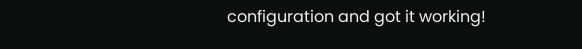configuration and got it working!